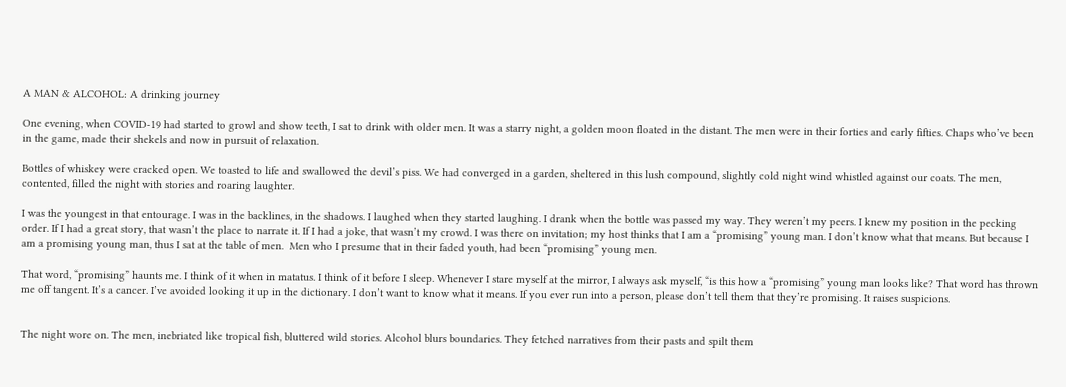A MAN & ALCOHOL: A drinking journey

One evening, when COVID-19 had started to growl and show teeth, I sat to drink with older men. It was a starry night, a golden moon floated in the distant. The men were in their forties and early fifties. Chaps who’ve been in the game, made their shekels and now in pursuit of relaxation.

Bottles of whiskey were cracked open. We toasted to life and swallowed the devil’s piss. We had converged in a garden, sheltered in this lush compound, slightly cold night wind whistled against our coats. The men, contented, filled the night with stories and roaring laughter.

I was the youngest in that entourage. I was in the backlines, in the shadows. I laughed when they started laughing. I drank when the bottle was passed my way. They weren’t my peers. I knew my position in the pecking order. If I had a great story, that wasn’t the place to narrate it. If I had a joke, that wasn’t my crowd. I was there on invitation; my host thinks that I am a “promising” young man. I don’t know what that means. But because I am a promising young man, thus I sat at the table of men.  Men who I presume that in their faded youth, had been “promising” young men.

That word, “promising” haunts me. I think of it when in matatus. I think of it before I sleep. Whenever I stare myself at the mirror, I always ask myself, “is this how a “promising” young man looks like? That word has thrown me off tangent. It’s a cancer. I’ve avoided looking it up in the dictionary. I don’t want to know what it means. If you ever run into a person, please don’t tell them that they’re promising. It raises suspicions.


The night wore on. The men, inebriated like tropical fish, bluttered wild stories. Alcohol blurs boundaries. They fetched narratives from their pasts and spilt them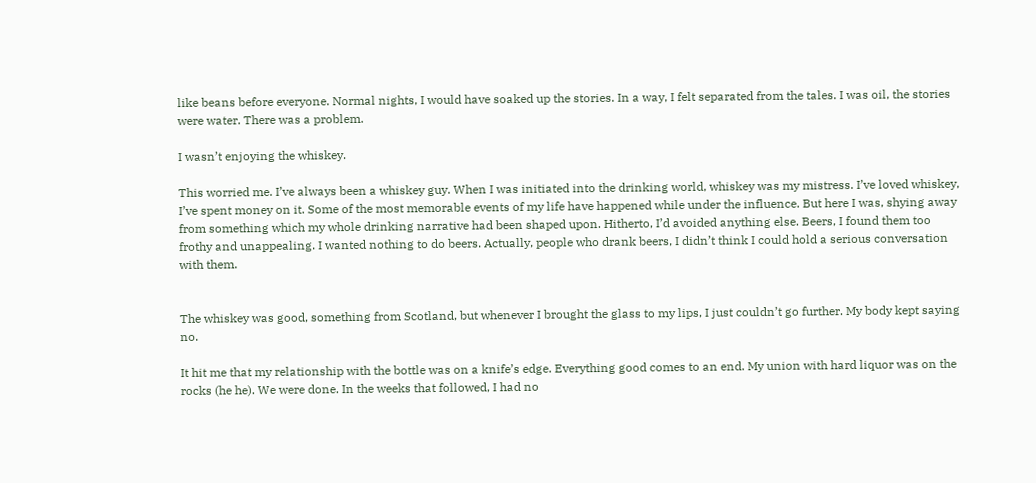like beans before everyone. Normal nights, I would have soaked up the stories. In a way, I felt separated from the tales. I was oil, the stories were water. There was a problem.

I wasn’t enjoying the whiskey.

This worried me. I’ve always been a whiskey guy. When I was initiated into the drinking world, whiskey was my mistress. I’ve loved whiskey, I’ve spent money on it. Some of the most memorable events of my life have happened while under the influence. But here I was, shying away from something which my whole drinking narrative had been shaped upon. Hitherto, I’d avoided anything else. Beers, I found them too frothy and unappealing. I wanted nothing to do beers. Actually, people who drank beers, I didn’t think I could hold a serious conversation with them.


The whiskey was good, something from Scotland, but whenever I brought the glass to my lips, I just couldn’t go further. My body kept saying no.

It hit me that my relationship with the bottle was on a knife’s edge. Everything good comes to an end. My union with hard liquor was on the rocks (he he). We were done. In the weeks that followed, I had no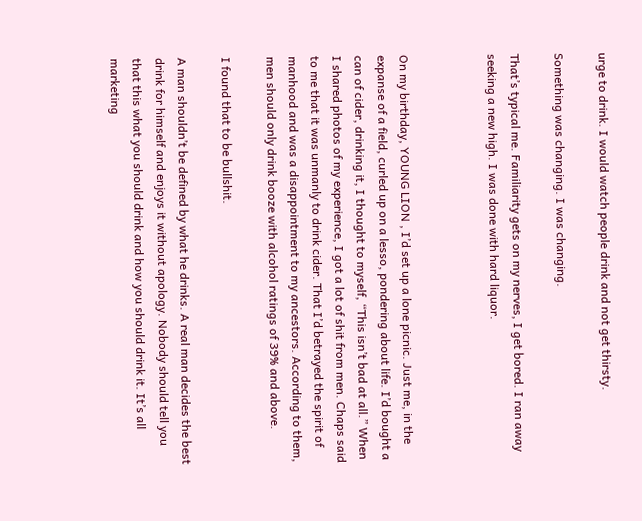urge to drink. I would watch people drink and not get thirsty.

Something was changing. I was changing.

That’s typical me. Familiarity gets on my nerves, I get bored. I ran away seeking a new high. I was done with hard liquor.



On my birthday, YOUNG LION , I’d set up a lone picnic. Just me, in the expanse of a field, curled up on a lesso, pondering about life. I’d bought a can of cider, drinking it, I thought to myself, “This isn’t bad at all.” When I shared photos of my experience, I got a lot of shit from men. Chaps said to me that it was unmanly to drink cider. That I’d betrayed the spirit of manhood and was a disappointment to my ancestors. According to them, men should only drink booze with alcohol ratings of 39% and above.

I found that to be bullshit.

A man shouldn’t be defined by what he drinks. A real man decides the best drink for himself and enjoys it without apology. Nobody should tell you that this what you should drink and how you should drink it. It’s all marketing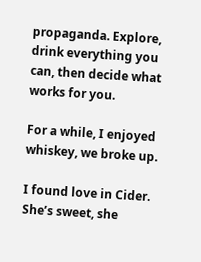propaganda. Explore, drink everything you can, then decide what works for you.

For a while, I enjoyed whiskey, we broke up.

I found love in Cider. She’s sweet, she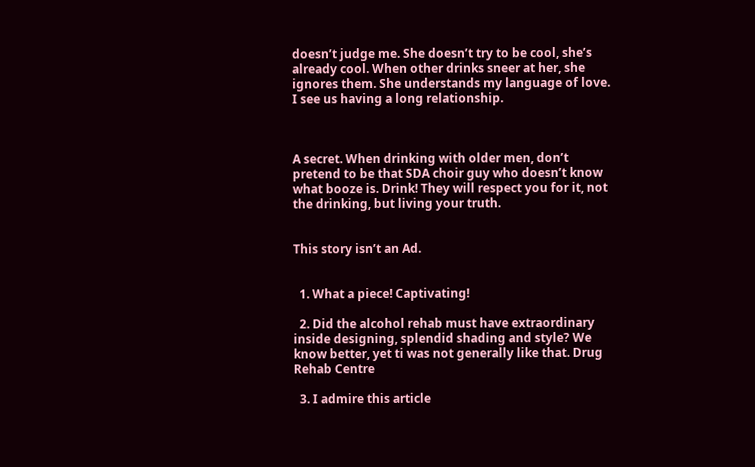doesn’t judge me. She doesn’t try to be cool, she’s already cool. When other drinks sneer at her, she ignores them. She understands my language of love. I see us having a long relationship.



A secret. When drinking with older men, don’t pretend to be that SDA choir guy who doesn’t know what booze is. Drink! They will respect you for it, not the drinking, but living your truth.


This story isn’t an Ad.


  1. What a piece! Captivating!

  2. Did the alcohol rehab must have extraordinary inside designing, splendid shading and style? We know better, yet ti was not generally like that. Drug Rehab Centre

  3. I admire this article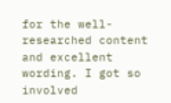for the well-researched content and excellent wording. I got so involved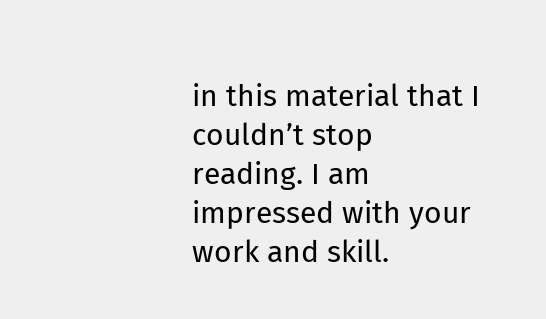in this material that I couldn’t stop reading. I am impressed with your work and skill.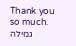Thank you so much. גמילה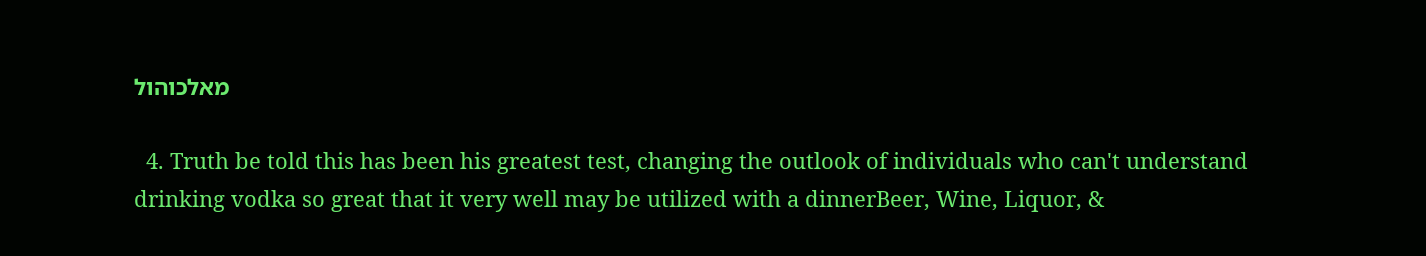מאלכוהול

  4. Truth be told this has been his greatest test, changing the outlook of individuals who can't understand drinking vodka so great that it very well may be utilized with a dinnerBeer, Wine, Liquor, &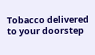Tobacco delivered to your doorstep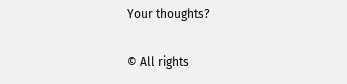Your thoughts?

© All rights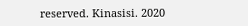reserved. Kinasisi. 2020